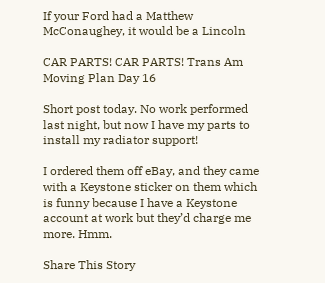If your Ford had a Matthew McConaughey, it would be a Lincoln

CAR PARTS! CAR PARTS! Trans Am Moving Plan Day 16

Short post today. No work performed last night, but now I have my parts to install my radiator support!

I ordered them off eBay, and they came with a Keystone sticker on them which is funny because I have a Keystone account at work but they’d charge me more. Hmm.

Share This Story